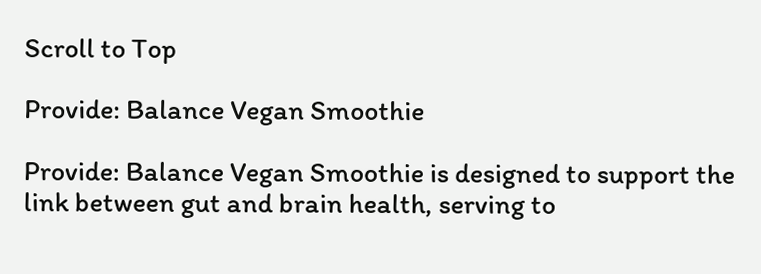Scroll to Top

Provide: Balance Vegan Smoothie

Provide: Balance Vegan Smoothie is designed to support the link between gut and brain health, serving to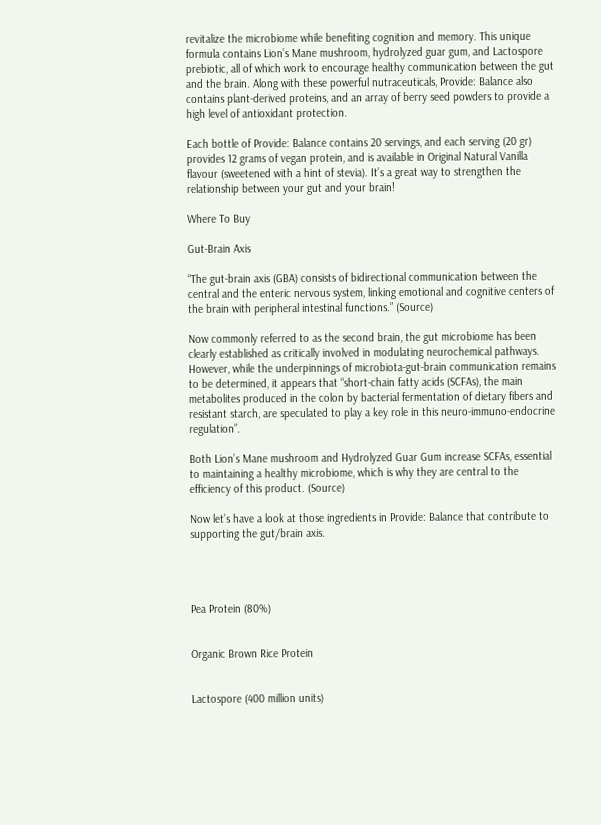revitalize the microbiome while benefiting cognition and memory. This unique formula contains Lion’s Mane mushroom, hydrolyzed guar gum, and Lactospore prebiotic, all of which work to encourage healthy communication between the gut and the brain. Along with these powerful nutraceuticals, Provide: Balance also contains plant-derived proteins, and an array of berry seed powders to provide a high level of antioxidant protection.

Each bottle of Provide: Balance contains 20 servings, and each serving (20 gr) provides 12 grams of vegan protein, and is available in Original Natural Vanilla flavour (sweetened with a hint of stevia). It’s a great way to strengthen the relationship between your gut and your brain!

Where To Buy

Gut-Brain Axis

“The gut-brain axis (GBA) consists of bidirectional communication between the central and the enteric nervous system, linking emotional and cognitive centers of the brain with peripheral intestinal functions.” (Source)

Now commonly referred to as the second brain, the gut microbiome has been clearly established as critically involved in modulating neurochemical pathways. However, while the underpinnings of microbiota-gut-brain communication remains to be determined, it appears that “short-chain fatty acids (SCFAs), the main metabolites produced in the colon by bacterial fermentation of dietary fibers and resistant starch, are speculated to play a key role in this neuro-immuno-endocrine regulation”.

Both Lion’s Mane mushroom and Hydrolyzed Guar Gum increase SCFAs, essential to maintaining a healthy microbiome, which is why they are central to the efficiency of this product. (Source)

Now let’s have a look at those ingredients in Provide: Balance that contribute to supporting the gut/brain axis.




Pea Protein (80%)


Organic Brown Rice Protein


Lactospore (400 million units)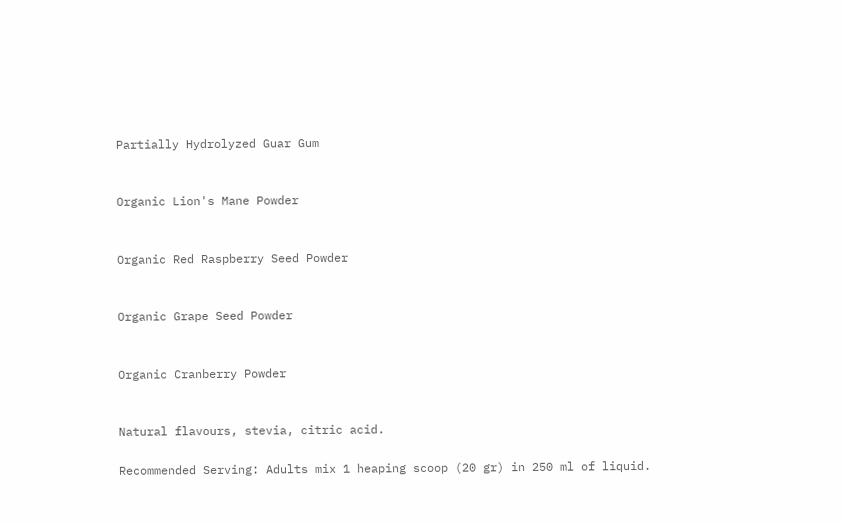Partially Hydrolyzed Guar Gum


Organic Lion's Mane Powder


Organic Red Raspberry Seed Powder


Organic Grape Seed Powder


Organic Cranberry Powder


Natural flavours, stevia, citric acid.

Recommended Serving: Adults mix 1 heaping scoop (20 gr) in 250 ml of liquid.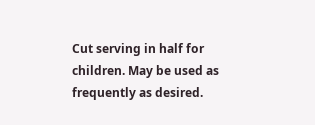Cut serving in half for children. May be used as frequently as desired.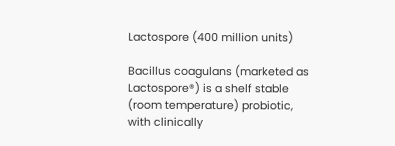Lactospore (400 million units)

Bacillus coagulans (marketed as Lactospore®) is a shelf stable (room temperature) probiotic, with clinically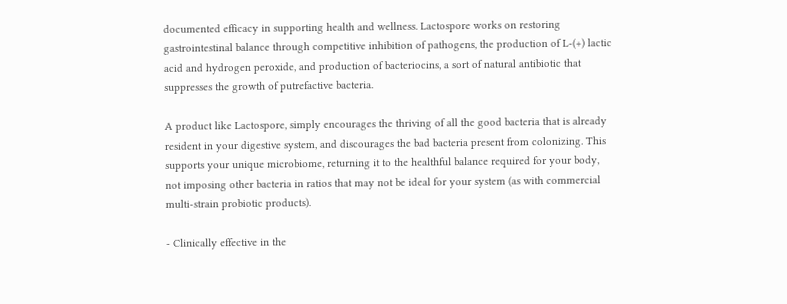documented efficacy in supporting health and wellness. Lactospore works on restoring gastrointestinal balance through competitive inhibition of pathogens, the production of L-(+) lactic acid and hydrogen peroxide, and production of bacteriocins, a sort of natural antibiotic that suppresses the growth of putrefactive bacteria.

A product like Lactospore, simply encourages the thriving of all the good bacteria that is already resident in your digestive system, and discourages the bad bacteria present from colonizing. This supports your unique microbiome, returning it to the healthful balance required for your body, not imposing other bacteria in ratios that may not be ideal for your system (as with commercial multi-strain probiotic products).

- Clinically effective in the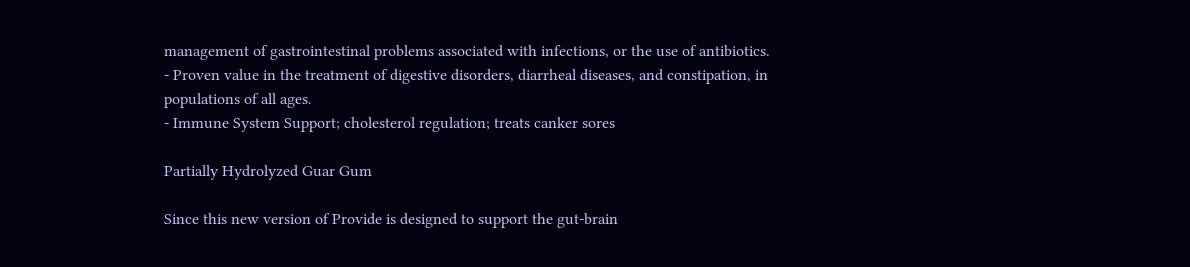management of gastrointestinal problems associated with infections, or the use of antibiotics.
- Proven value in the treatment of digestive disorders, diarrheal diseases, and constipation, in populations of all ages.
- Immune System Support; cholesterol regulation; treats canker sores

Partially Hydrolyzed Guar Gum

Since this new version of Provide is designed to support the gut-brain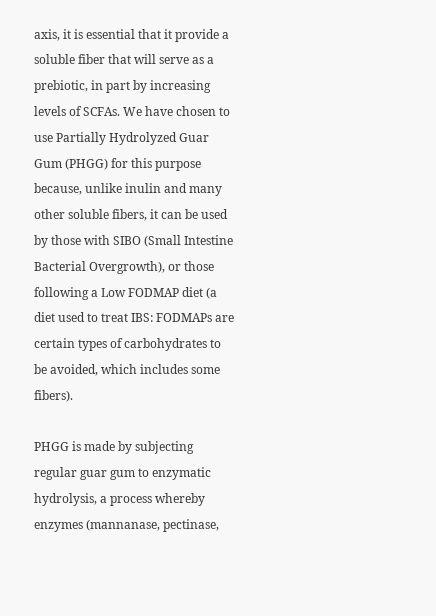axis, it is essential that it provide a soluble fiber that will serve as a prebiotic, in part by increasing levels of SCFAs. We have chosen to use Partially Hydrolyzed Guar Gum (PHGG) for this purpose because, unlike inulin and many other soluble fibers, it can be used by those with SIBO (Small Intestine Bacterial Overgrowth), or those following a Low FODMAP diet (a diet used to treat IBS: FODMAPs are certain types of carbohydrates to be avoided, which includes some fibers).

PHGG is made by subjecting regular guar gum to enzymatic hydrolysis, a process whereby enzymes (mannanase, pectinase,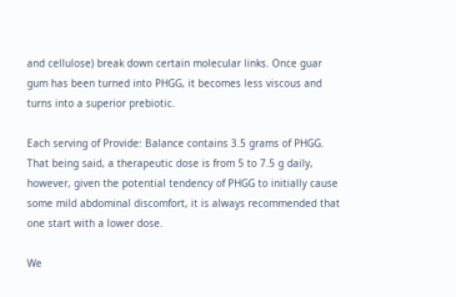and cellulose) break down certain molecular links. Once guar gum has been turned into PHGG, it becomes less viscous and turns into a superior prebiotic.

Each serving of Provide: Balance contains 3.5 grams of PHGG. That being said, a therapeutic dose is from 5 to 7.5 g daily, however, given the potential tendency of PHGG to initially cause some mild abdominal discomfort, it is always recommended that one start with a lower dose.

We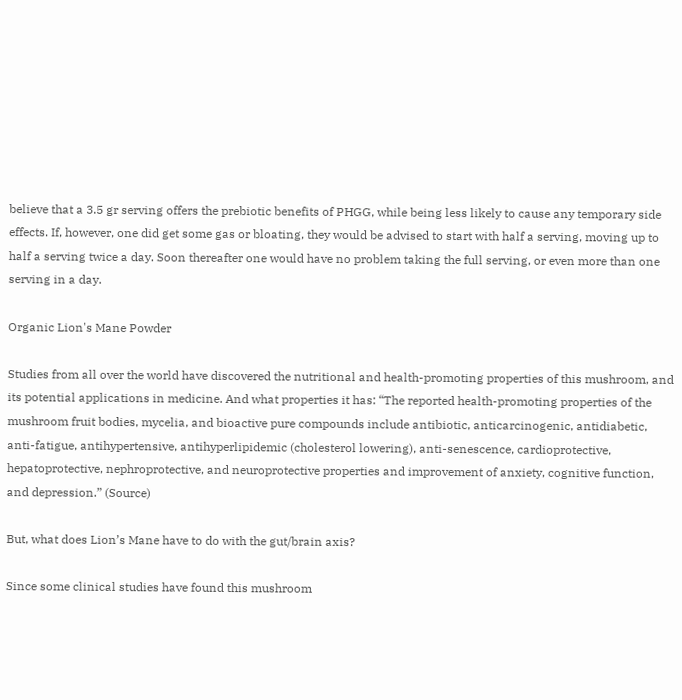believe that a 3.5 gr serving offers the prebiotic benefits of PHGG, while being less likely to cause any temporary side effects. If, however, one did get some gas or bloating, they would be advised to start with half a serving, moving up to half a serving twice a day. Soon thereafter one would have no problem taking the full serving, or even more than one serving in a day.

Organic Lion's Mane Powder

Studies from all over the world have discovered the nutritional and health-promoting properties of this mushroom, and its potential applications in medicine. And what properties it has: “The reported health-promoting properties of the mushroom fruit bodies, mycelia, and bioactive pure compounds include antibiotic, anticarcinogenic, antidiabetic, anti-fatigue, antihypertensive, antihyperlipidemic (cholesterol lowering), anti-senescence, cardioprotective, hepatoprotective, nephroprotective, and neuroprotective properties and improvement of anxiety, cognitive function, and depression.” (Source)

But, what does Lion’s Mane have to do with the gut/brain axis?

Since some clinical studies have found this mushroom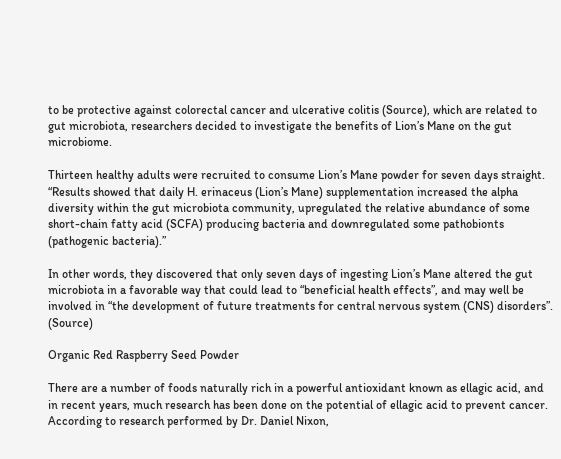to be protective against colorectal cancer and ulcerative colitis (Source), which are related to gut microbiota, researchers decided to investigate the benefits of Lion’s Mane on the gut microbiome.

Thirteen healthy adults were recruited to consume Lion’s Mane powder for seven days straight. “Results showed that daily H. erinaceus (Lion’s Mane) supplementation increased the alpha diversity within the gut microbiota community, upregulated the relative abundance of some short-chain fatty acid (SCFA) producing bacteria and downregulated some pathobionts (pathogenic bacteria).”

In other words, they discovered that only seven days of ingesting Lion’s Mane altered the gut microbiota in a favorable way that could lead to “beneficial health effects”, and may well be involved in “the development of future treatments for central nervous system (CNS) disorders”. (Source)

Organic Red Raspberry Seed Powder

There are a number of foods naturally rich in a powerful antioxidant known as ellagic acid, and in recent years, much research has been done on the potential of ellagic acid to prevent cancer. According to research performed by Dr. Daniel Nixon,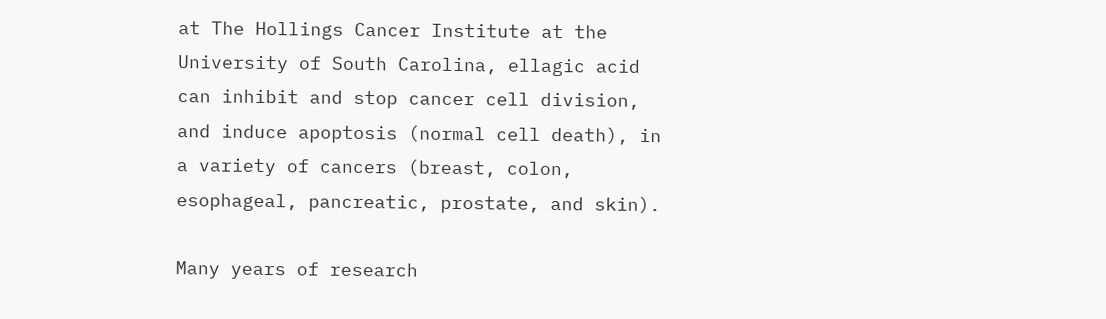at The Hollings Cancer Institute at the University of South Carolina, ellagic acid can inhibit and stop cancer cell division, and induce apoptosis (normal cell death), in a variety of cancers (breast, colon, esophageal, pancreatic, prostate, and skin).

Many years of research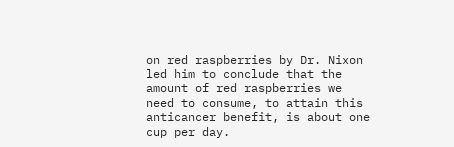on red raspberries by Dr. Nixon led him to conclude that the amount of red raspberries we need to consume, to attain this anticancer benefit, is about one cup per day.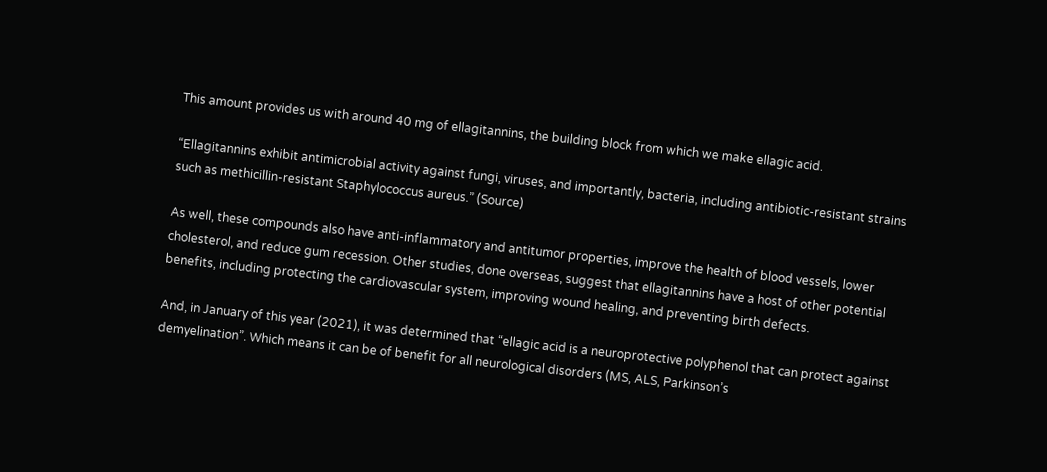This amount provides us with around 40 mg of ellagitannins, the building block from which we make ellagic acid.

“Ellagitannins exhibit antimicrobial activity against fungi, viruses, and importantly, bacteria, including antibiotic-resistant strains such as methicillin-resistant Staphylococcus aureus.” (Source)

As well, these compounds also have anti-inflammatory and antitumor properties, improve the health of blood vessels, lower cholesterol, and reduce gum recession. Other studies, done overseas, suggest that ellagitannins have a host of other potential benefits, including protecting the cardiovascular system, improving wound healing, and preventing birth defects.

And, in January of this year (2021), it was determined that “ellagic acid is a neuroprotective polyphenol that can protect against demyelination”. Which means it can be of benefit for all neurological disorders (MS, ALS, Parkinson’s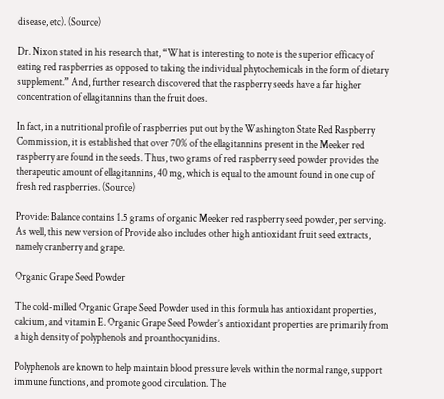disease, etc). (Source)

Dr. Nixon stated in his research that, “What is interesting to note is the superior efficacy of eating red raspberries as opposed to taking the individual phytochemicals in the form of dietary supplement.” And, further research discovered that the raspberry seeds have a far higher concentration of ellagitannins than the fruit does.

In fact, in a nutritional profile of raspberries put out by the Washington State Red Raspberry Commission, it is established that over 70% of the ellagitannins present in the Meeker red raspberry are found in the seeds. Thus, two grams of red raspberry seed powder provides the therapeutic amount of ellagitannins, 40 mg, which is equal to the amount found in one cup of fresh red raspberries. (Source)

Provide: Balance contains 1.5 grams of organic Meeker red raspberry seed powder, per serving. As well, this new version of Provide also includes other high antioxidant fruit seed extracts, namely cranberry and grape.

Organic Grape Seed Powder

The cold-milled Organic Grape Seed Powder used in this formula has antioxidant properties, calcium, and vitamin E. Organic Grape Seed Powder’s antioxidant properties are primarily from a high density of polyphenols and proanthocyanidins.

Polyphenols are known to help maintain blood pressure levels within the normal range, support immune functions, and promote good circulation. The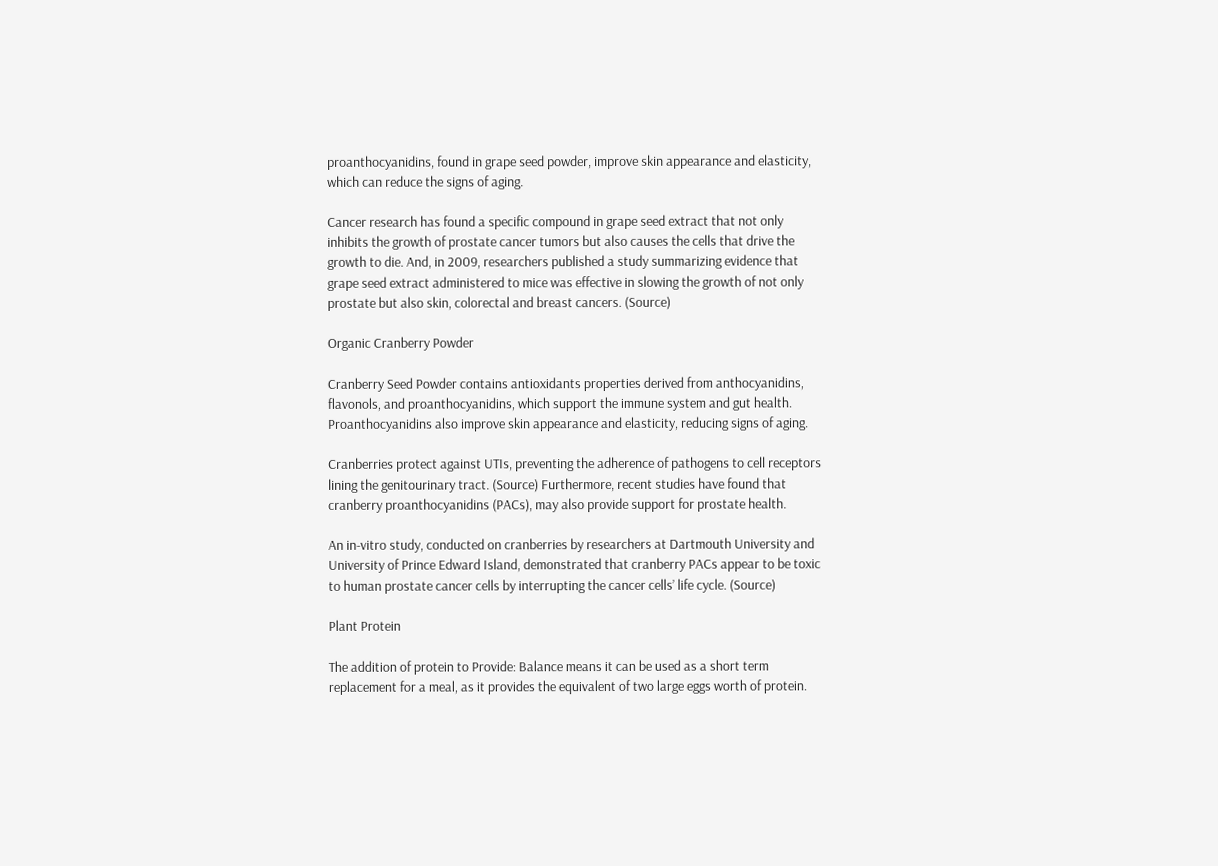proanthocyanidins, found in grape seed powder, improve skin appearance and elasticity, which can reduce the signs of aging.

Cancer research has found a specific compound in grape seed extract that not only inhibits the growth of prostate cancer tumors but also causes the cells that drive the growth to die. And, in 2009, researchers published a study summarizing evidence that grape seed extract administered to mice was effective in slowing the growth of not only prostate but also skin, colorectal and breast cancers. (Source)

Organic Cranberry Powder

Cranberry Seed Powder contains antioxidants properties derived from anthocyanidins, flavonols, and proanthocyanidins, which support the immune system and gut health. Proanthocyanidins also improve skin appearance and elasticity, reducing signs of aging.

Cranberries protect against UTIs, preventing the adherence of pathogens to cell receptors lining the genitourinary tract. (Source) Furthermore, recent studies have found that cranberry proanthocyanidins (PACs), may also provide support for prostate health.

An in-vitro study, conducted on cranberries by researchers at Dartmouth University and University of Prince Edward Island, demonstrated that cranberry PACs appear to be toxic to human prostate cancer cells by interrupting the cancer cells’ life cycle. (Source)

Plant Protein

The addition of protein to Provide: Balance means it can be used as a short term replacement for a meal, as it provides the equivalent of two large eggs worth of protein.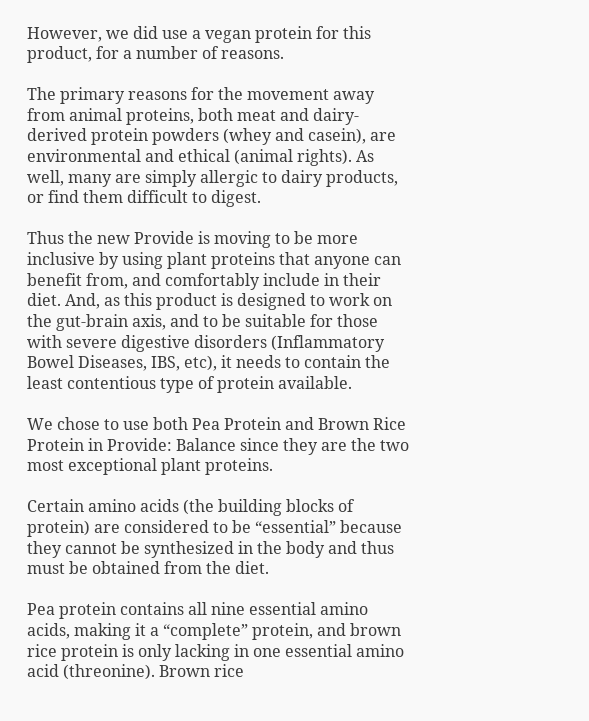However, we did use a vegan protein for this product, for a number of reasons.

The primary reasons for the movement away from animal proteins, both meat and dairy-derived protein powders (whey and casein), are environmental and ethical (animal rights). As well, many are simply allergic to dairy products, or find them difficult to digest.

Thus the new Provide is moving to be more inclusive by using plant proteins that anyone can benefit from, and comfortably include in their diet. And, as this product is designed to work on the gut-brain axis, and to be suitable for those with severe digestive disorders (Inflammatory Bowel Diseases, IBS, etc), it needs to contain the least contentious type of protein available.

We chose to use both Pea Protein and Brown Rice Protein in Provide: Balance since they are the two most exceptional plant proteins.

Certain amino acids (the building blocks of protein) are considered to be “essential” because they cannot be synthesized in the body and thus must be obtained from the diet.

Pea protein contains all nine essential amino acids, making it a “complete” protein, and brown rice protein is only lacking in one essential amino acid (threonine). Brown rice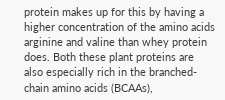protein makes up for this by having a higher concentration of the amino acids arginine and valine than whey protein does. Both these plant proteins are also especially rich in the branched-chain amino acids (BCAAs),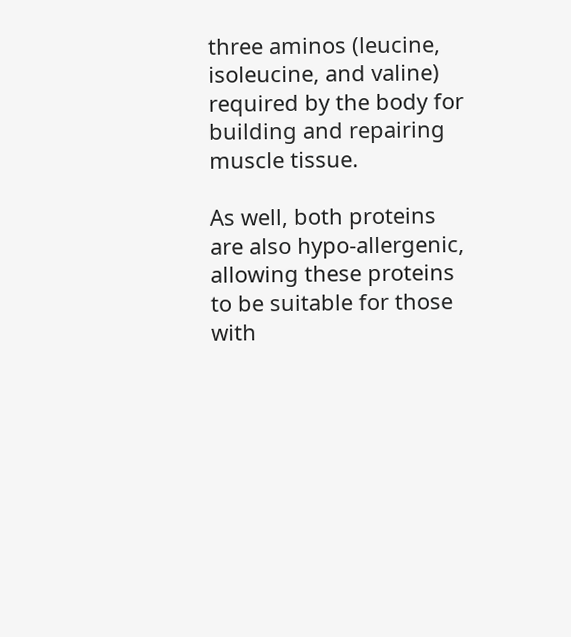three aminos (leucine, isoleucine, and valine) required by the body for building and repairing muscle tissue.

As well, both proteins are also hypo-allergenic, allowing these proteins to be suitable for those with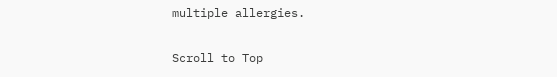multiple allergies.

Scroll to Top